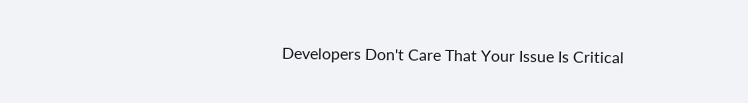Developers Don't Care That Your Issue Is Critical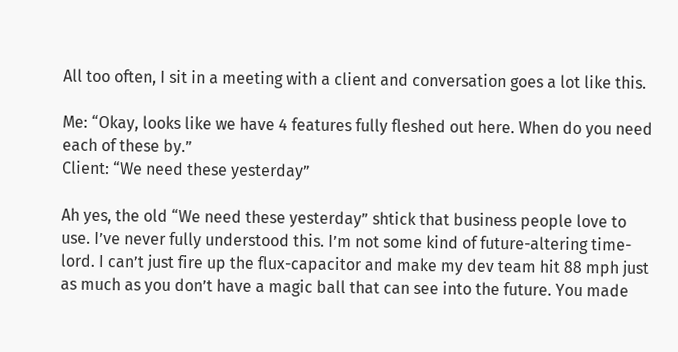All too often, I sit in a meeting with a client and conversation goes a lot like this.

Me: “Okay, looks like we have 4 features fully fleshed out here. When do you need each of these by.”
Client: “We need these yesterday”

Ah yes, the old “We need these yesterday” shtick that business people love to use. I’ve never fully understood this. I’m not some kind of future-altering time-lord. I can’t just fire up the flux-capacitor and make my dev team hit 88 mph just as much as you don’t have a magic ball that can see into the future. You made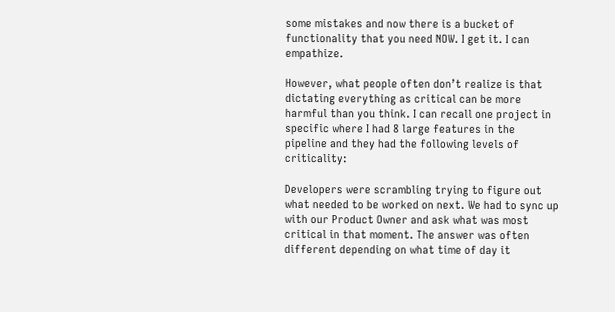some mistakes and now there is a bucket of functionality that you need NOW. I get it. I can empathize.

However, what people often don’t realize is that dictating everything as critical can be more harmful than you think. I can recall one project in specific where I had 8 large features in the pipeline and they had the following levels of criticality:

Developers were scrambling trying to figure out what needed to be worked on next. We had to sync up with our Product Owner and ask what was most critical in that moment. The answer was often different depending on what time of day it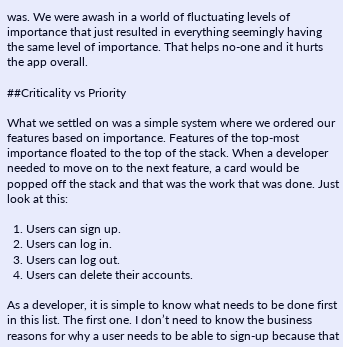was. We were awash in a world of fluctuating levels of importance that just resulted in everything seemingly having the same level of importance. That helps no-one and it hurts the app overall.

##Criticality vs Priority

What we settled on was a simple system where we ordered our features based on importance. Features of the top-most importance floated to the top of the stack. When a developer needed to move on to the next feature, a card would be popped off the stack and that was the work that was done. Just look at this:

  1. Users can sign up.
  2. Users can log in.
  3. Users can log out.
  4. Users can delete their accounts.

As a developer, it is simple to know what needs to be done first in this list. The first one. I don’t need to know the business reasons for why a user needs to be able to sign-up because that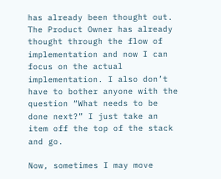has already been thought out. The Product Owner has already thought through the flow of implementation and now I can focus on the actual implementation. I also don’t have to bother anyone with the question “What needs to be done next?” I just take an item off the top of the stack and go.

Now, sometimes I may move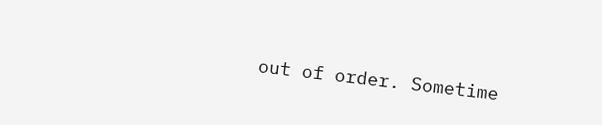out of order. Sometime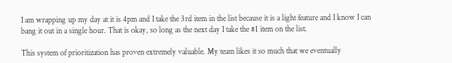I am wrapping up my day at it is 4pm and I take the 3rd item in the list because it is a light feature and I know I can bang it out in a single hour. That is okay, so long as the next day I take the #1 item on the list.

This system of prioritization has proven extremely valuable. My team likes it so much that we eventually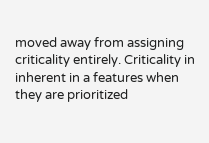moved away from assigning criticality entirely. Criticality in inherent in a features when they are prioritized